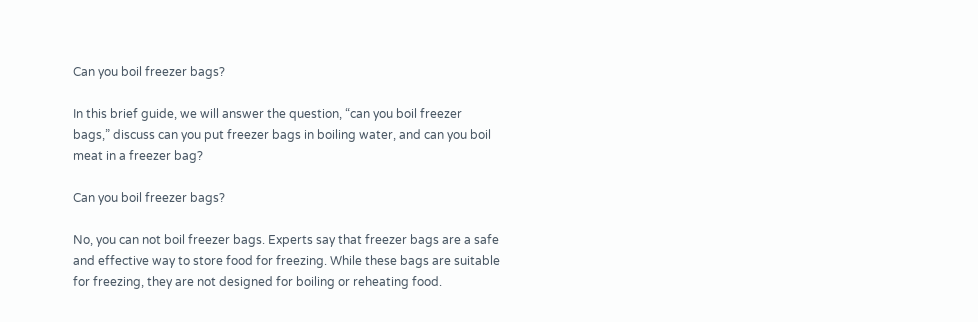Can you boil freezer bags?

In this brief guide, we will answer the question, “can you boil freezer bags,” discuss can you put freezer bags in boiling water, and can you boil meat in a freezer bag?

Can you boil freezer bags?

No, you can not boil freezer bags. Experts say that freezer bags are a safe and effective way to store food for freezing. While these bags are suitable for freezing, they are not designed for boiling or reheating food.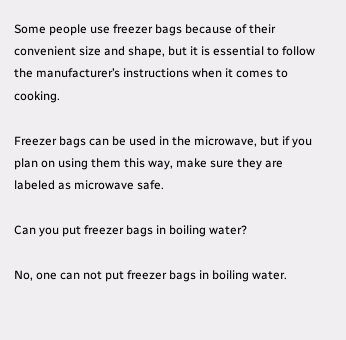Some people use freezer bags because of their convenient size and shape, but it is essential to follow the manufacturer’s instructions when it comes to cooking.

Freezer bags can be used in the microwave, but if you plan on using them this way, make sure they are labeled as microwave safe.

Can you put freezer bags in boiling water?

No, one can not put freezer bags in boiling water.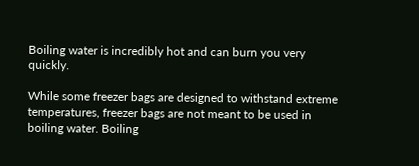Boiling water is incredibly hot and can burn you very quickly.

While some freezer bags are designed to withstand extreme temperatures, freezer bags are not meant to be used in boiling water. Boiling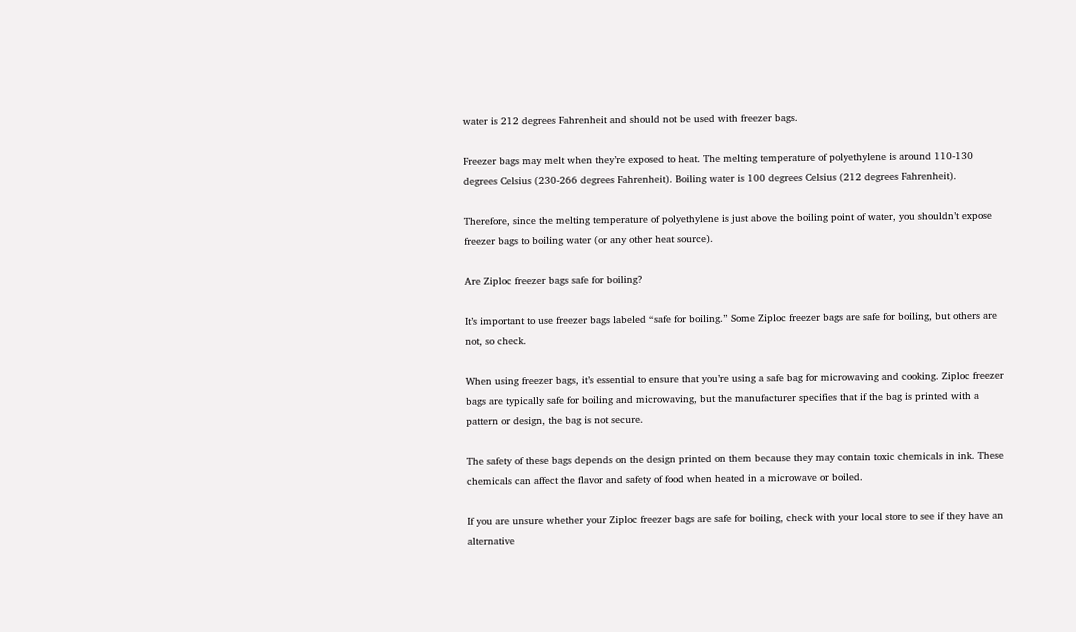water is 212 degrees Fahrenheit and should not be used with freezer bags.

Freezer bags may melt when they’re exposed to heat. The melting temperature of polyethylene is around 110-130 degrees Celsius (230-266 degrees Fahrenheit). Boiling water is 100 degrees Celsius (212 degrees Fahrenheit).

Therefore, since the melting temperature of polyethylene is just above the boiling point of water, you shouldn’t expose freezer bags to boiling water (or any other heat source).

Are Ziploc freezer bags safe for boiling?

It’s important to use freezer bags labeled “safe for boiling.” Some Ziploc freezer bags are safe for boiling, but others are not, so check.

When using freezer bags, it’s essential to ensure that you’re using a safe bag for microwaving and cooking. Ziploc freezer bags are typically safe for boiling and microwaving, but the manufacturer specifies that if the bag is printed with a pattern or design, the bag is not secure.

The safety of these bags depends on the design printed on them because they may contain toxic chemicals in ink. These chemicals can affect the flavor and safety of food when heated in a microwave or boiled.

If you are unsure whether your Ziploc freezer bags are safe for boiling, check with your local store to see if they have an alternative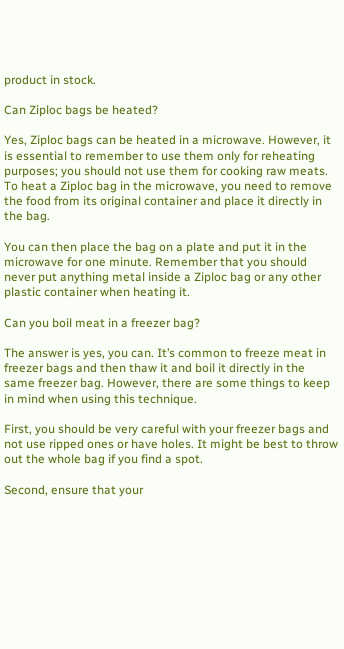product in stock.

Can Ziploc bags be heated?

Yes, Ziploc bags can be heated in a microwave. However, it is essential to remember to use them only for reheating purposes; you should not use them for cooking raw meats. To heat a Ziploc bag in the microwave, you need to remove the food from its original container and place it directly in the bag.

You can then place the bag on a plate and put it in the microwave for one minute. Remember that you should never put anything metal inside a Ziploc bag or any other plastic container when heating it.

Can you boil meat in a freezer bag?

The answer is yes, you can. It’s common to freeze meat in freezer bags and then thaw it and boil it directly in the same freezer bag. However, there are some things to keep in mind when using this technique.

First, you should be very careful with your freezer bags and not use ripped ones or have holes. It might be best to throw out the whole bag if you find a spot.

Second, ensure that your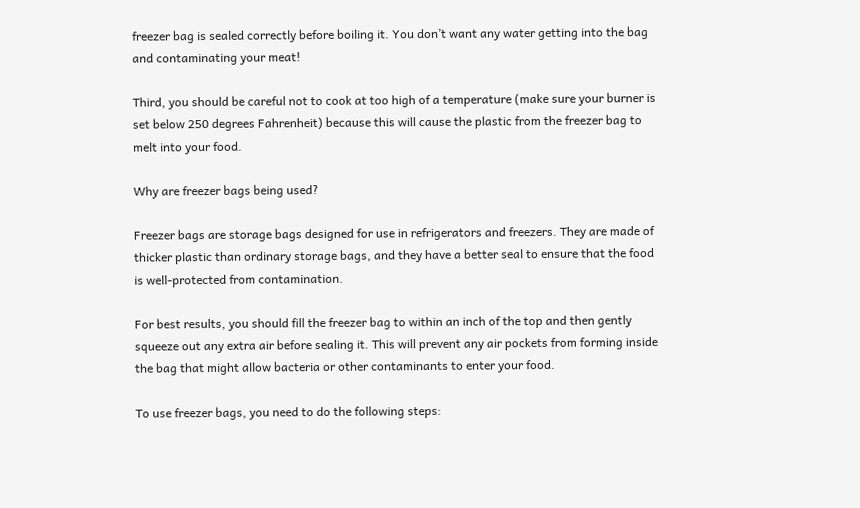freezer bag is sealed correctly before boiling it. You don’t want any water getting into the bag and contaminating your meat!

Third, you should be careful not to cook at too high of a temperature (make sure your burner is set below 250 degrees Fahrenheit) because this will cause the plastic from the freezer bag to melt into your food.

Why are freezer bags being used?

Freezer bags are storage bags designed for use in refrigerators and freezers. They are made of thicker plastic than ordinary storage bags, and they have a better seal to ensure that the food is well-protected from contamination.

For best results, you should fill the freezer bag to within an inch of the top and then gently squeeze out any extra air before sealing it. This will prevent any air pockets from forming inside the bag that might allow bacteria or other contaminants to enter your food.

To use freezer bags, you need to do the following steps: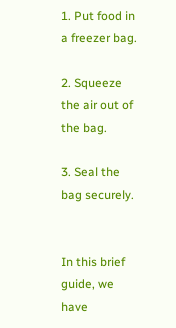1. Put food in a freezer bag.

2. Squeeze the air out of the bag.

3. Seal the bag securely.


In this brief guide, we have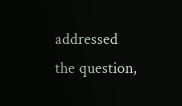addressed the question,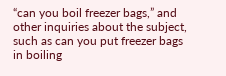“can you boil freezer bags,” and other inquiries about the subject, such as can you put freezer bags in boiling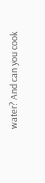water? And can you cook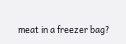meat in a freezer bag?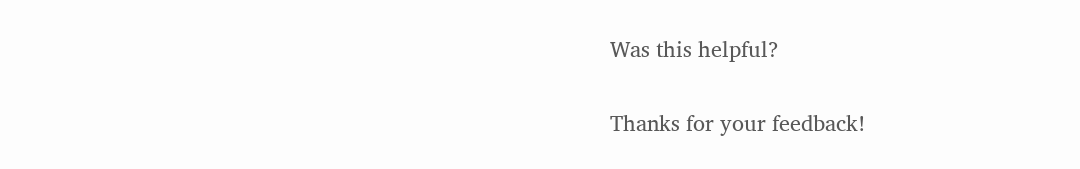Was this helpful?

Thanks for your feedback!